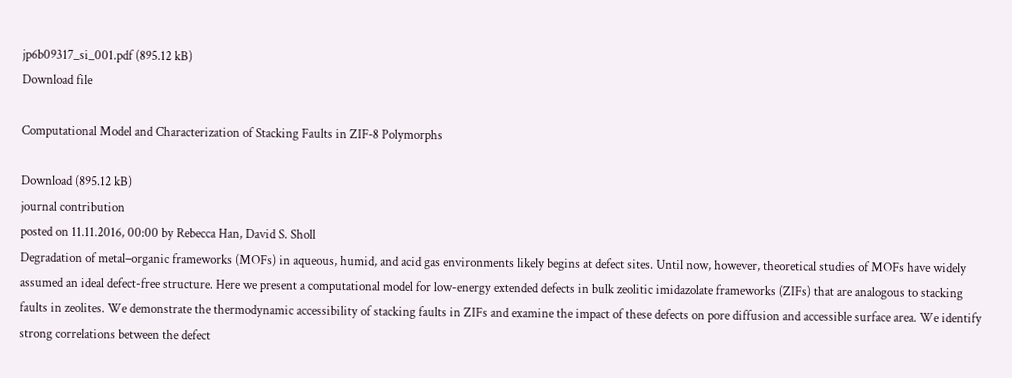jp6b09317_si_001.pdf (895.12 kB)
Download file

Computational Model and Characterization of Stacking Faults in ZIF‑8 Polymorphs

Download (895.12 kB)
journal contribution
posted on 11.11.2016, 00:00 by Rebecca Han, David S. Sholl
Degradation of metal–organic frameworks (MOFs) in aqueous, humid, and acid gas environments likely begins at defect sites. Until now, however, theoretical studies of MOFs have widely assumed an ideal defect-free structure. Here we present a computational model for low-energy extended defects in bulk zeolitic imidazolate frameworks (ZIFs) that are analogous to stacking faults in zeolites. We demonstrate the thermodynamic accessibility of stacking faults in ZIFs and examine the impact of these defects on pore diffusion and accessible surface area. We identify strong correlations between the defect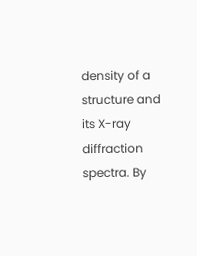density of a structure and its X-ray diffraction spectra. By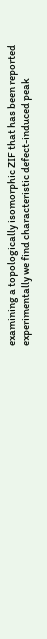examining a topologically isomorphic ZIF that has been reported experimentally we find characteristic defect-induced peak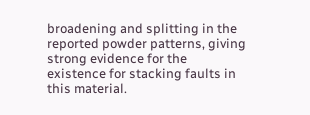broadening and splitting in the reported powder patterns, giving strong evidence for the existence for stacking faults in this material.